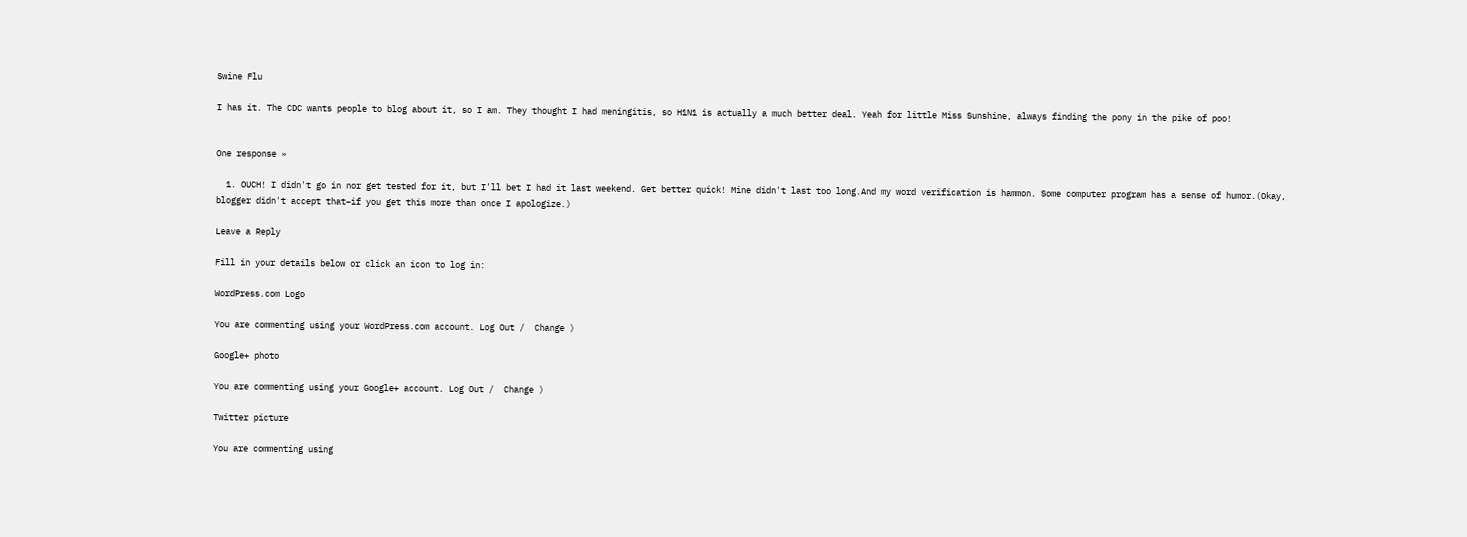Swine Flu

I has it. The CDC wants people to blog about it, so I am. They thought I had meningitis, so H1N1 is actually a much better deal. Yeah for little Miss Sunshine, always finding the pony in the pike of poo!


One response »

  1. OUCH! I didn't go in nor get tested for it, but I'll bet I had it last weekend. Get better quick! Mine didn't last too long.And my word verification is hammon. Some computer program has a sense of humor.(Okay, blogger didn't accept that–if you get this more than once I apologize.)

Leave a Reply

Fill in your details below or click an icon to log in:

WordPress.com Logo

You are commenting using your WordPress.com account. Log Out /  Change )

Google+ photo

You are commenting using your Google+ account. Log Out /  Change )

Twitter picture

You are commenting using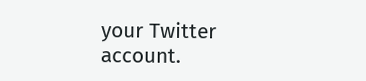your Twitter account.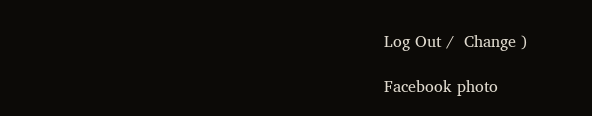Log Out /  Change )

Facebook photo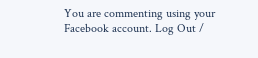You are commenting using your Facebook account. Log Out /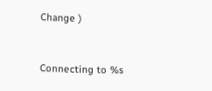Change )


Connecting to %s